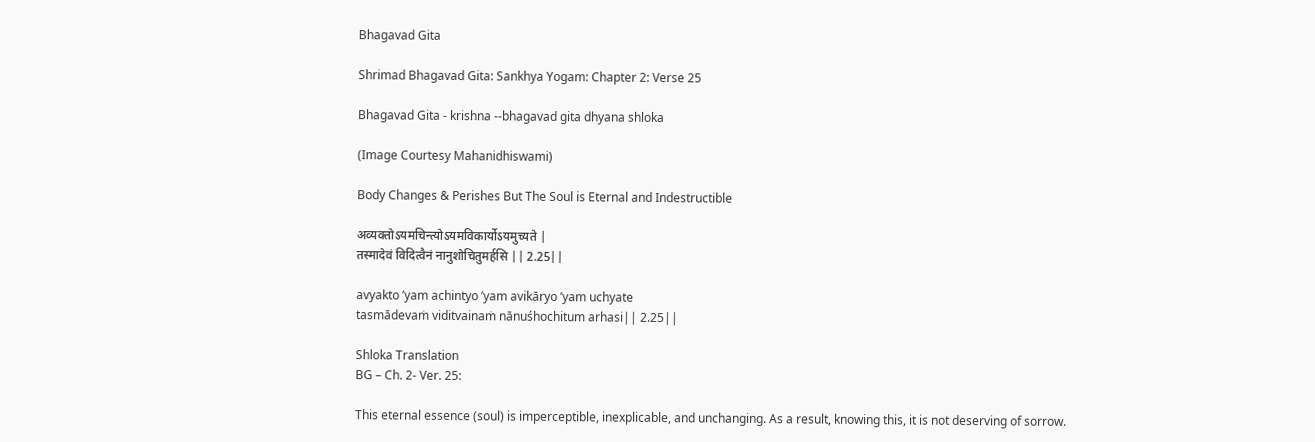Bhagavad Gita

Shrimad Bhagavad Gita: Sankhya Yogam: Chapter 2: Verse 25

Bhagavad Gita - krishna --bhagavad gita dhyana shloka

(Image Courtesy Mahanidhiswami)

Body Changes & Perishes But The Soul is Eternal and Indestructible

अव्यक्तोऽयमचिन्त्योऽयमविकार्योऽयमुच्यते |
तस्मादेवं विदित्वैनं नानुशोचितुमर्हसि || 2.25||

avyakto ’yam achintyo ’yam avikāryo ’yam uchyate
tasmādevaṁ viditvainaṁ nānuśhochitum arhasi|| 2.25||

Shloka Translation
BG – Ch. 2- Ver. 25:

This eternal essence (soul) is imperceptible, inexplicable, and unchanging. As a result, knowing this, it is not deserving of sorrow.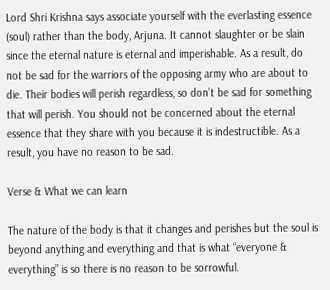Lord Shri Krishna says associate yourself with the everlasting essence (soul) rather than the body, Arjuna. It cannot slaughter or be slain since the eternal nature is eternal and imperishable. As a result, do not be sad for the warriors of the opposing army who are about to die. Their bodies will perish regardless, so don’t be sad for something that will perish. You should not be concerned about the eternal essence that they share with you because it is indestructible. As a result, you have no reason to be sad.

Verse & What we can learn

The nature of the body is that it changes and perishes but the soul is beyond anything and everything and that is what “everyone & everything” is so there is no reason to be sorrowful.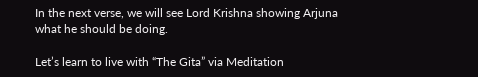In the next verse, we will see Lord Krishna showing Arjuna what he should be doing.

Let’s learn to live with “The Gita” via Meditation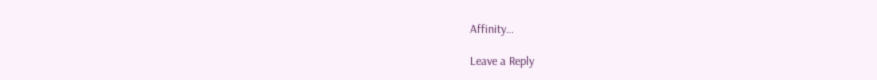Affinity…

Leave a Reply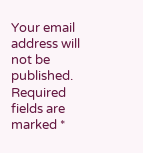Your email address will not be published. Required fields are marked *